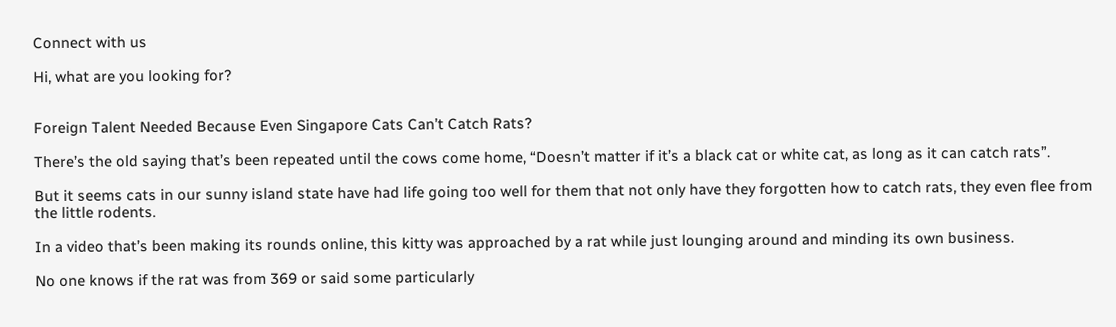Connect with us

Hi, what are you looking for?


Foreign Talent Needed Because Even Singapore Cats Can’t Catch Rats?

There’s the old saying that’s been repeated until the cows come home, “Doesn’t matter if it’s a black cat or white cat, as long as it can catch rats”.

But it seems cats in our sunny island state have had life going too well for them that not only have they forgotten how to catch rats, they even flee from the little rodents.

In a video that’s been making its rounds online, this kitty was approached by a rat while just lounging around and minding its own business.

No one knows if the rat was from 369 or said some particularly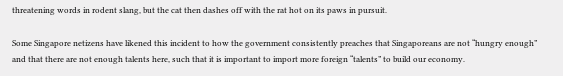threatening words in rodent slang, but the cat then dashes off with the rat hot on its paws in pursuit.

Some Singapore netizens have likened this incident to how the government consistently preaches that Singaporeans are not “hungry enough” and that there are not enough talents here, such that it is important to import more foreign “talents” to build our economy.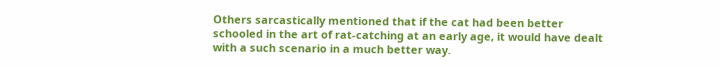Others sarcastically mentioned that if the cat had been better schooled in the art of rat-catching at an early age, it would have dealt with a such scenario in a much better way.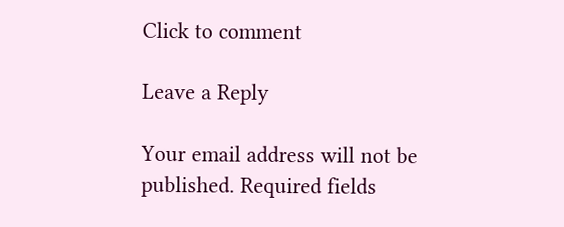Click to comment

Leave a Reply

Your email address will not be published. Required fields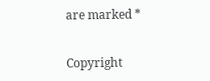are marked *


Copyright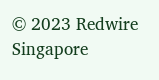© 2023 Redwire Singapore